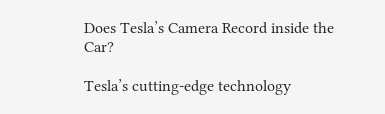Does Tesla’s Camera Record inside the Car?

Tesla’s cutting-edge technology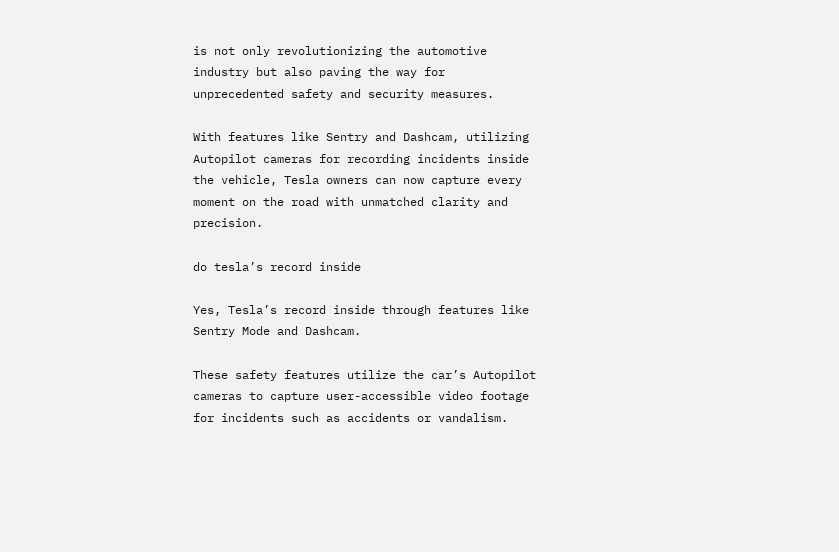is not only revolutionizing the automotive industry but also paving the way for unprecedented safety and security measures.

With features like Sentry and Dashcam, utilizing Autopilot cameras for recording incidents inside the vehicle, Tesla owners can now capture every moment on the road with unmatched clarity and precision.

do tesla’s record inside

Yes, Tesla’s record inside through features like Sentry Mode and Dashcam.

These safety features utilize the car’s Autopilot cameras to capture user-accessible video footage for incidents such as accidents or vandalism.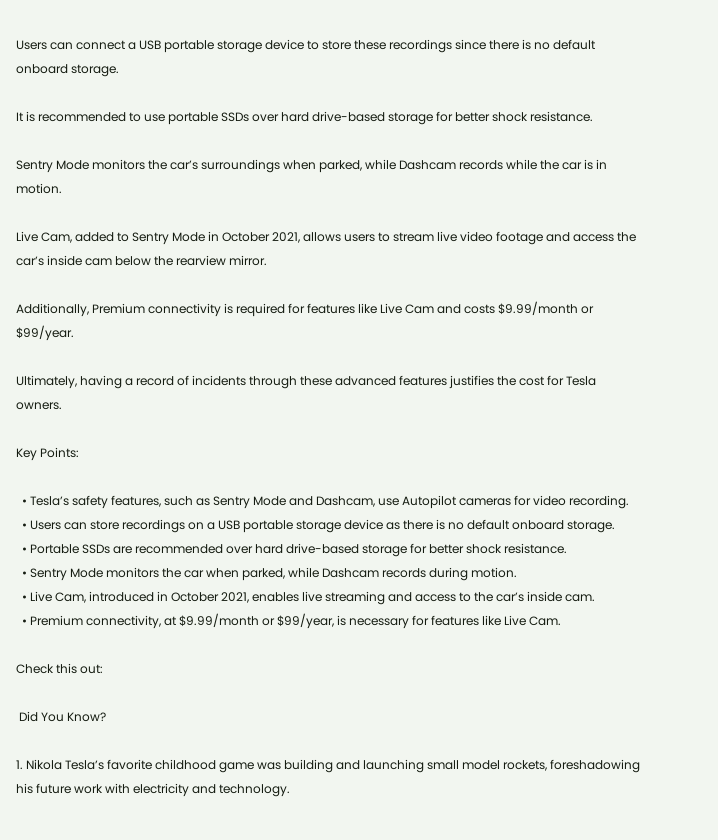Users can connect a USB portable storage device to store these recordings since there is no default onboard storage.

It is recommended to use portable SSDs over hard drive-based storage for better shock resistance.

Sentry Mode monitors the car’s surroundings when parked, while Dashcam records while the car is in motion.

Live Cam, added to Sentry Mode in October 2021, allows users to stream live video footage and access the car’s inside cam below the rearview mirror.

Additionally, Premium connectivity is required for features like Live Cam and costs $9.99/month or $99/year.

Ultimately, having a record of incidents through these advanced features justifies the cost for Tesla owners.

Key Points:

  • Tesla’s safety features, such as Sentry Mode and Dashcam, use Autopilot cameras for video recording.
  • Users can store recordings on a USB portable storage device as there is no default onboard storage.
  • Portable SSDs are recommended over hard drive-based storage for better shock resistance.
  • Sentry Mode monitors the car when parked, while Dashcam records during motion.
  • Live Cam, introduced in October 2021, enables live streaming and access to the car’s inside cam.
  • Premium connectivity, at $9.99/month or $99/year, is necessary for features like Live Cam.

Check this out:

 Did You Know?

1. Nikola Tesla’s favorite childhood game was building and launching small model rockets, foreshadowing his future work with electricity and technology.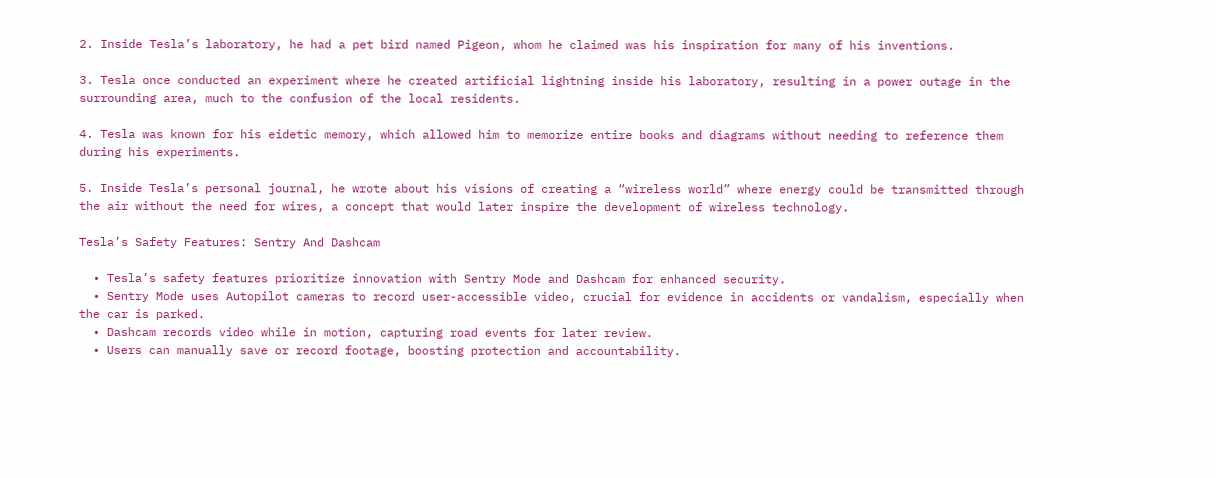2. Inside Tesla’s laboratory, he had a pet bird named Pigeon, whom he claimed was his inspiration for many of his inventions.

3. Tesla once conducted an experiment where he created artificial lightning inside his laboratory, resulting in a power outage in the surrounding area, much to the confusion of the local residents.

4. Tesla was known for his eidetic memory, which allowed him to memorize entire books and diagrams without needing to reference them during his experiments.

5. Inside Tesla’s personal journal, he wrote about his visions of creating a “wireless world” where energy could be transmitted through the air without the need for wires, a concept that would later inspire the development of wireless technology.

Tesla’s Safety Features: Sentry And Dashcam

  • Tesla’s safety features prioritize innovation with Sentry Mode and Dashcam for enhanced security.
  • Sentry Mode uses Autopilot cameras to record user-accessible video, crucial for evidence in accidents or vandalism, especially when the car is parked.
  • Dashcam records video while in motion, capturing road events for later review.
  • Users can manually save or record footage, boosting protection and accountability.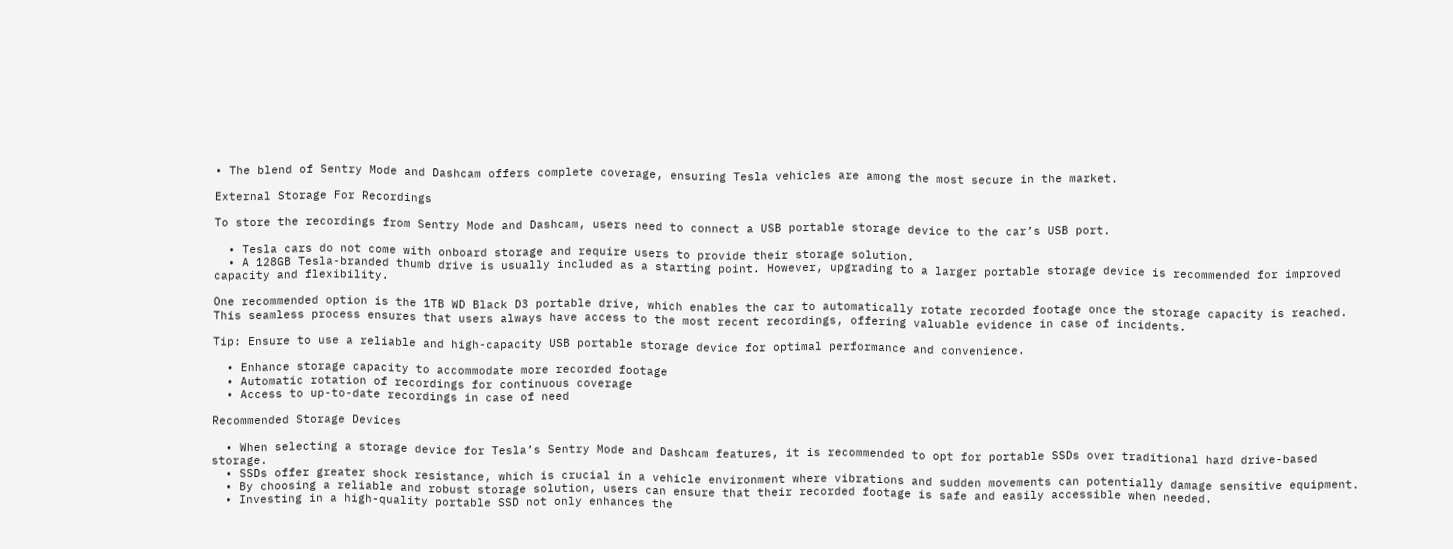• The blend of Sentry Mode and Dashcam offers complete coverage, ensuring Tesla vehicles are among the most secure in the market.

External Storage For Recordings

To store the recordings from Sentry Mode and Dashcam, users need to connect a USB portable storage device to the car’s USB port.

  • Tesla cars do not come with onboard storage and require users to provide their storage solution.
  • A 128GB Tesla-branded thumb drive is usually included as a starting point. However, upgrading to a larger portable storage device is recommended for improved capacity and flexibility.

One recommended option is the 1TB WD Black D3 portable drive, which enables the car to automatically rotate recorded footage once the storage capacity is reached. This seamless process ensures that users always have access to the most recent recordings, offering valuable evidence in case of incidents.

Tip: Ensure to use a reliable and high-capacity USB portable storage device for optimal performance and convenience.

  • Enhance storage capacity to accommodate more recorded footage
  • Automatic rotation of recordings for continuous coverage
  • Access to up-to-date recordings in case of need

Recommended Storage Devices

  • When selecting a storage device for Tesla’s Sentry Mode and Dashcam features, it is recommended to opt for portable SSDs over traditional hard drive-based storage.
  • SSDs offer greater shock resistance, which is crucial in a vehicle environment where vibrations and sudden movements can potentially damage sensitive equipment.
  • By choosing a reliable and robust storage solution, users can ensure that their recorded footage is safe and easily accessible when needed.
  • Investing in a high-quality portable SSD not only enhances the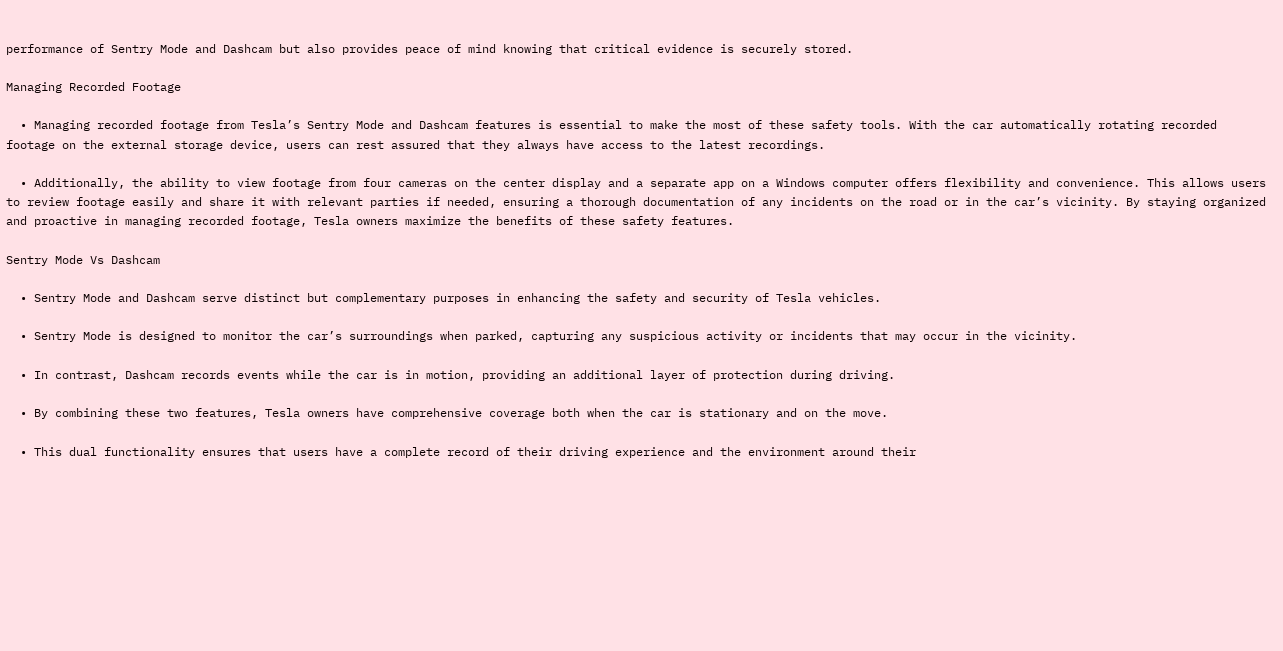performance of Sentry Mode and Dashcam but also provides peace of mind knowing that critical evidence is securely stored.

Managing Recorded Footage

  • Managing recorded footage from Tesla’s Sentry Mode and Dashcam features is essential to make the most of these safety tools. With the car automatically rotating recorded footage on the external storage device, users can rest assured that they always have access to the latest recordings.

  • Additionally, the ability to view footage from four cameras on the center display and a separate app on a Windows computer offers flexibility and convenience. This allows users to review footage easily and share it with relevant parties if needed, ensuring a thorough documentation of any incidents on the road or in the car’s vicinity. By staying organized and proactive in managing recorded footage, Tesla owners maximize the benefits of these safety features.

Sentry Mode Vs Dashcam

  • Sentry Mode and Dashcam serve distinct but complementary purposes in enhancing the safety and security of Tesla vehicles.

  • Sentry Mode is designed to monitor the car’s surroundings when parked, capturing any suspicious activity or incidents that may occur in the vicinity.

  • In contrast, Dashcam records events while the car is in motion, providing an additional layer of protection during driving.

  • By combining these two features, Tesla owners have comprehensive coverage both when the car is stationary and on the move.

  • This dual functionality ensures that users have a complete record of their driving experience and the environment around their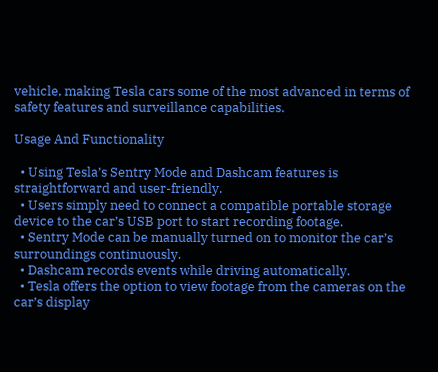vehicle, making Tesla cars some of the most advanced in terms of safety features and surveillance capabilities.

Usage And Functionality

  • Using Tesla’s Sentry Mode and Dashcam features is straightforward and user-friendly.
  • Users simply need to connect a compatible portable storage device to the car’s USB port to start recording footage.
  • Sentry Mode can be manually turned on to monitor the car’s surroundings continuously.
  • Dashcam records events while driving automatically.
  • Tesla offers the option to view footage from the cameras on the car’s display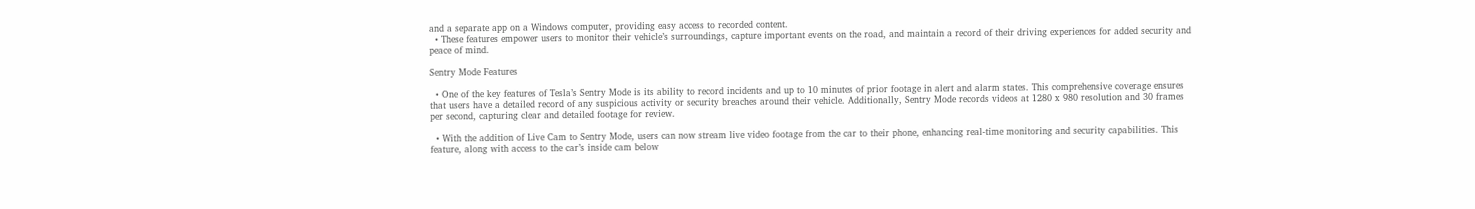and a separate app on a Windows computer, providing easy access to recorded content.
  • These features empower users to monitor their vehicle’s surroundings, capture important events on the road, and maintain a record of their driving experiences for added security and peace of mind.

Sentry Mode Features

  • One of the key features of Tesla’s Sentry Mode is its ability to record incidents and up to 10 minutes of prior footage in alert and alarm states. This comprehensive coverage ensures that users have a detailed record of any suspicious activity or security breaches around their vehicle. Additionally, Sentry Mode records videos at 1280 x 980 resolution and 30 frames per second, capturing clear and detailed footage for review.

  • With the addition of Live Cam to Sentry Mode, users can now stream live video footage from the car to their phone, enhancing real-time monitoring and security capabilities. This feature, along with access to the car’s inside cam below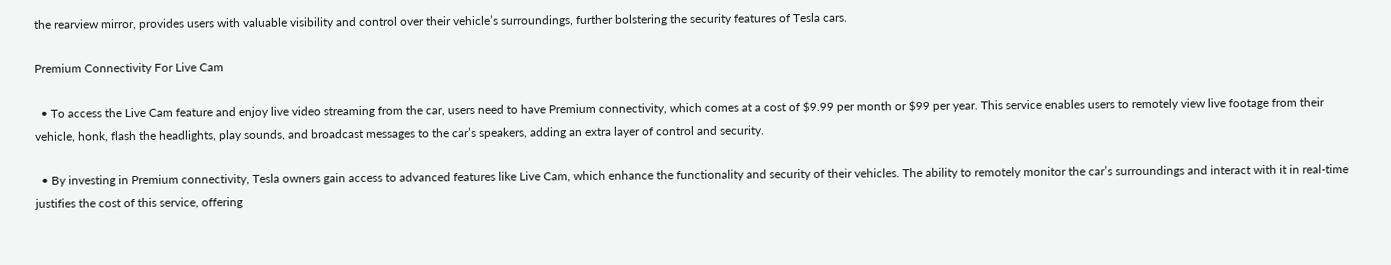the rearview mirror, provides users with valuable visibility and control over their vehicle’s surroundings, further bolstering the security features of Tesla cars.

Premium Connectivity For Live Cam

  • To access the Live Cam feature and enjoy live video streaming from the car, users need to have Premium connectivity, which comes at a cost of $9.99 per month or $99 per year. This service enables users to remotely view live footage from their vehicle, honk, flash the headlights, play sounds, and broadcast messages to the car’s speakers, adding an extra layer of control and security.

  • By investing in Premium connectivity, Tesla owners gain access to advanced features like Live Cam, which enhance the functionality and security of their vehicles. The ability to remotely monitor the car’s surroundings and interact with it in real-time justifies the cost of this service, offering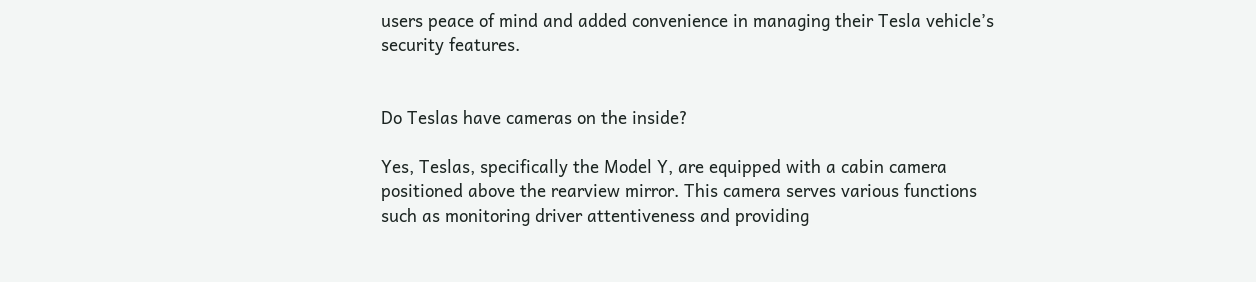users peace of mind and added convenience in managing their Tesla vehicle’s security features.


Do Teslas have cameras on the inside?

Yes, Teslas, specifically the Model Y, are equipped with a cabin camera positioned above the rearview mirror. This camera serves various functions such as monitoring driver attentiveness and providing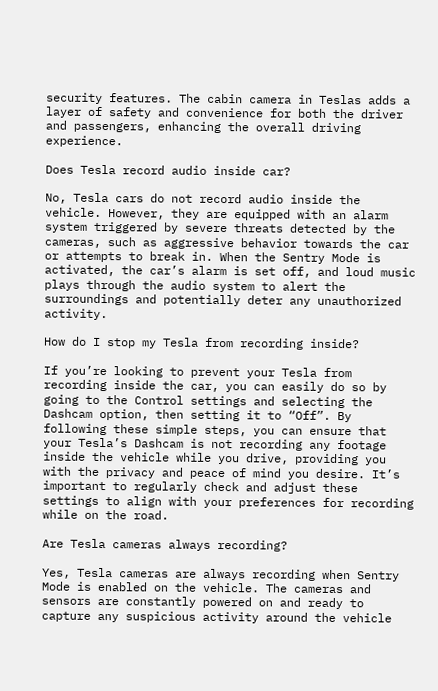security features. The cabin camera in Teslas adds a layer of safety and convenience for both the driver and passengers, enhancing the overall driving experience.

Does Tesla record audio inside car?

No, Tesla cars do not record audio inside the vehicle. However, they are equipped with an alarm system triggered by severe threats detected by the cameras, such as aggressive behavior towards the car or attempts to break in. When the Sentry Mode is activated, the car’s alarm is set off, and loud music plays through the audio system to alert the surroundings and potentially deter any unauthorized activity.

How do I stop my Tesla from recording inside?

If you’re looking to prevent your Tesla from recording inside the car, you can easily do so by going to the Control settings and selecting the Dashcam option, then setting it to “Off”. By following these simple steps, you can ensure that your Tesla’s Dashcam is not recording any footage inside the vehicle while you drive, providing you with the privacy and peace of mind you desire. It’s important to regularly check and adjust these settings to align with your preferences for recording while on the road.

Are Tesla cameras always recording?

Yes, Tesla cameras are always recording when Sentry Mode is enabled on the vehicle. The cameras and sensors are constantly powered on and ready to capture any suspicious activity around the vehicle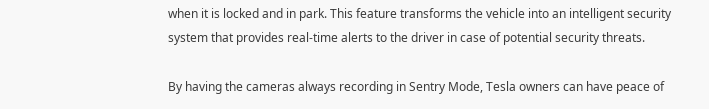when it is locked and in park. This feature transforms the vehicle into an intelligent security system that provides real-time alerts to the driver in case of potential security threats.

By having the cameras always recording in Sentry Mode, Tesla owners can have peace of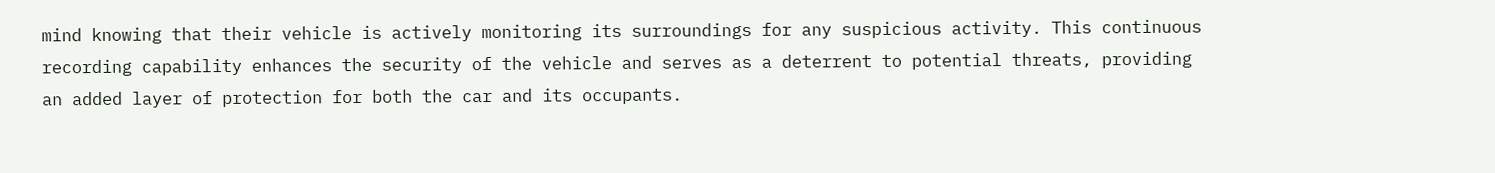mind knowing that their vehicle is actively monitoring its surroundings for any suspicious activity. This continuous recording capability enhances the security of the vehicle and serves as a deterrent to potential threats, providing an added layer of protection for both the car and its occupants.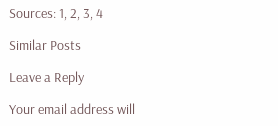Sources: 1, 2, 3, 4

Similar Posts

Leave a Reply

Your email address will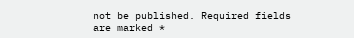not be published. Required fields are marked *